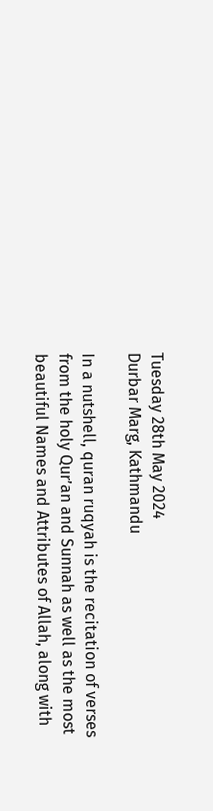Tuesday 28th May 2024
Durbar Marg, Kathmandu

In a nutshell, quran ruqyah is the recitation of verses from the holy Qur’an and Sunnah as well as the most beautiful Names and Attributes of Allah, along with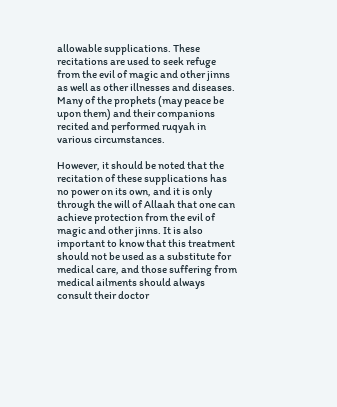allowable supplications. These recitations are used to seek refuge from the evil of magic and other jinns as well as other illnesses and diseases. Many of the prophets (may peace be upon them) and their companions recited and performed ruqyah in various circumstances.

However, it should be noted that the recitation of these supplications has no power on its own, and it is only through the will of Allaah that one can achieve protection from the evil of magic and other jinns. It is also important to know that this treatment should not be used as a substitute for medical care, and those suffering from medical ailments should always consult their doctor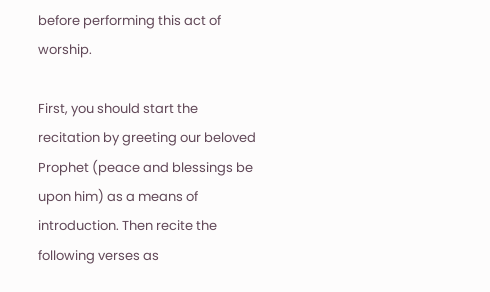before performing this act of worship.

First, you should start the recitation by greeting our beloved Prophet (peace and blessings be upon him) as a means of introduction. Then recite the following verses as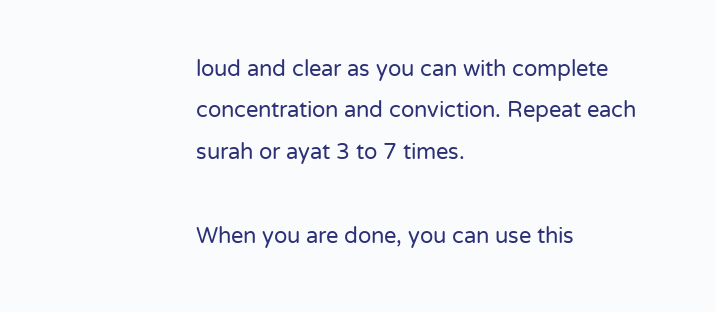loud and clear as you can with complete concentration and conviction. Repeat each surah or ayat 3 to 7 times.

When you are done, you can use this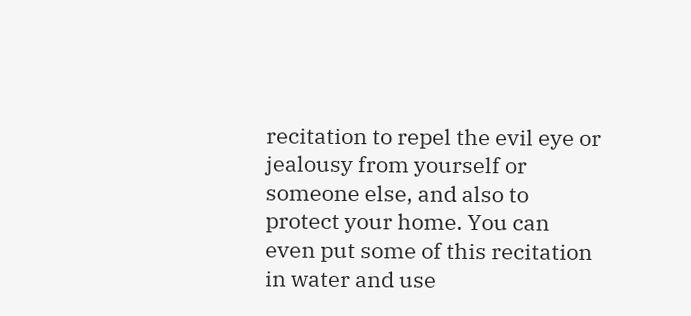recitation to repel the evil eye or jealousy from yourself or someone else, and also to protect your home. You can even put some of this recitation in water and use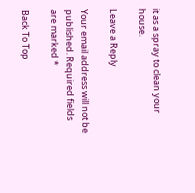it as a spray to clean your house.

Leave a Reply

Your email address will not be published. Required fields are marked *

Back To Top